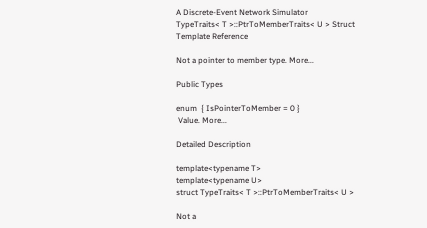A Discrete-Event Network Simulator
TypeTraits< T >::PtrToMemberTraits< U > Struct Template Reference

Not a pointer to member type. More...

Public Types

enum  { IsPointerToMember = 0 }
 Value. More...

Detailed Description

template<typename T>
template<typename U>
struct TypeTraits< T >::PtrToMemberTraits< U >

Not a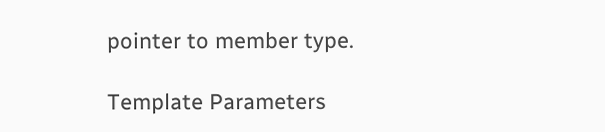pointer to member type.

Template Parameters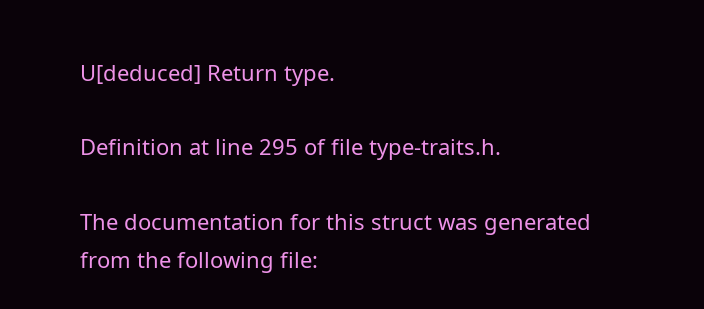U[deduced] Return type.

Definition at line 295 of file type-traits.h.

The documentation for this struct was generated from the following file: